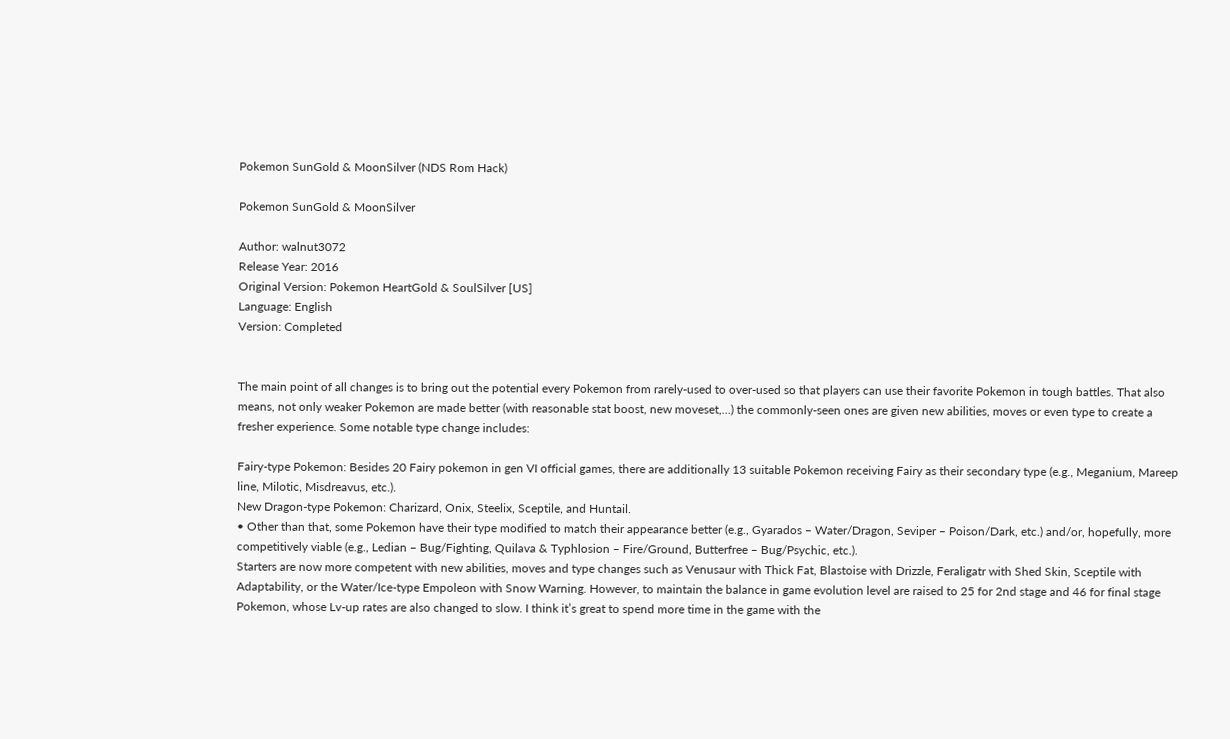Pokemon SunGold & MoonSilver (NDS Rom Hack)

Pokemon SunGold & MoonSilver

Author: walnut3072
Release Year: 2016
Original Version: Pokemon HeartGold & SoulSilver [US]
Language: English
Version: Completed


The main point of all changes is to bring out the potential every Pokemon from rarely-used to over-used so that players can use their favorite Pokemon in tough battles. That also means, not only weaker Pokemon are made better (with reasonable stat boost, new moveset,…) the commonly-seen ones are given new abilities, moves or even type to create a fresher experience. Some notable type change includes:

Fairy-type Pokemon: Besides 20 Fairy pokemon in gen VI official games, there are additionally 13 suitable Pokemon receiving Fairy as their secondary type (e.g., Meganium, Mareep line, Milotic, Misdreavus, etc.).
New Dragon-type Pokemon: Charizard, Onix, Steelix, Sceptile, and Huntail.
• Other than that, some Pokemon have their type modified to match their appearance better (e.g., Gyarados – Water/Dragon, Seviper – Poison/Dark, etc.) and/or, hopefully, more competitively viable (e.g., Ledian – Bug/Fighting, Quilava & Typhlosion – Fire/Ground, Butterfree – Bug/Psychic, etc.).
Starters are now more competent with new abilities, moves and type changes such as Venusaur with Thick Fat, Blastoise with Drizzle, Feraligatr with Shed Skin, Sceptile with Adaptability, or the Water/Ice-type Empoleon with Snow Warning. However, to maintain the balance in game evolution level are raised to 25 for 2nd stage and 46 for final stage Pokemon, whose Lv-up rates are also changed to slow. I think it’s great to spend more time in the game with the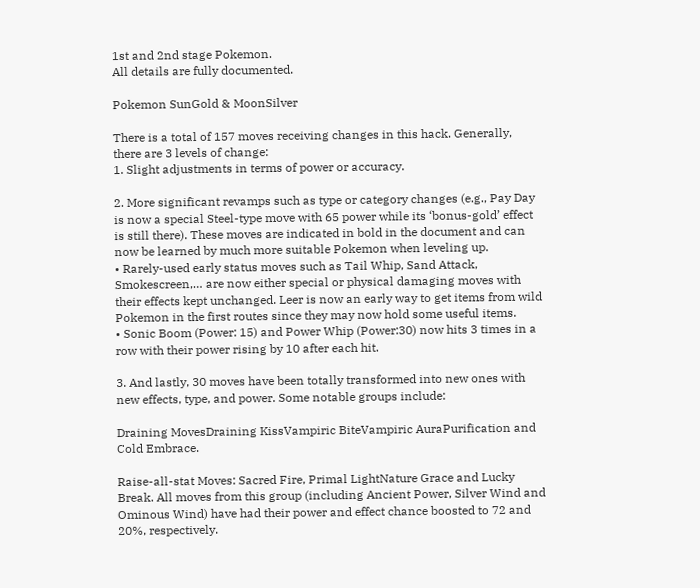1st and 2nd stage Pokemon.
All details are fully documented.

Pokemon SunGold & MoonSilver

There is a total of 157 moves receiving changes in this hack. Generally, there are 3 levels of change:
1. Slight adjustments in terms of power or accuracy.

2. More significant revamps such as type or category changes (e.g., Pay Day is now a special Steel-type move with 65 power while its ‘bonus-gold’ effect is still there). These moves are indicated in bold in the document and can now be learned by much more suitable Pokemon when leveling up.
• Rarely-used early status moves such as Tail Whip, Sand Attack, Smokescreen,… are now either special or physical damaging moves with their effects kept unchanged. Leer is now an early way to get items from wild Pokemon in the first routes since they may now hold some useful items.
• Sonic Boom (Power: 15) and Power Whip (Power:30) now hits 3 times in a row with their power rising by 10 after each hit.

3. And lastly, 30 moves have been totally transformed into new ones with new effects, type, and power. Some notable groups include:

Draining MovesDraining KissVampiric BiteVampiric AuraPurification and Cold Embrace.

Raise-all-stat Moves: Sacred Fire, Primal LightNature Grace and Lucky Break. All moves from this group (including Ancient Power, Silver Wind and Ominous Wind) have had their power and effect chance boosted to 72 and 20%, respectively.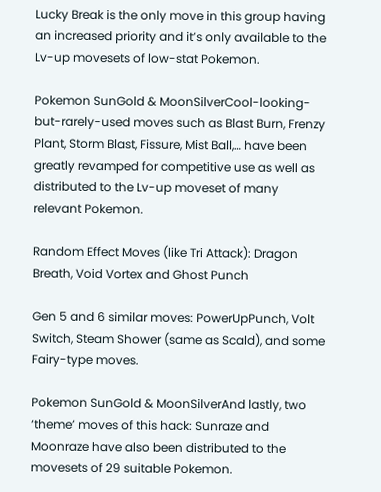Lucky Break is the only move in this group having an increased priority and it’s only available to the Lv-up movesets of low-stat Pokemon.

Pokemon SunGold & MoonSilverCool-looking-but-rarely-used moves such as Blast Burn, Frenzy Plant, Storm Blast, Fissure, Mist Ball,… have been greatly revamped for competitive use as well as distributed to the Lv-up moveset of many relevant Pokemon.

Random Effect Moves (like Tri Attack): Dragon Breath, Void Vortex and Ghost Punch

Gen 5 and 6 similar moves: PowerUpPunch, Volt Switch, Steam Shower (same as Scald), and some Fairy-type moves.

Pokemon SunGold & MoonSilverAnd lastly, two ‘theme’ moves of this hack: Sunraze and Moonraze have also been distributed to the movesets of 29 suitable Pokemon.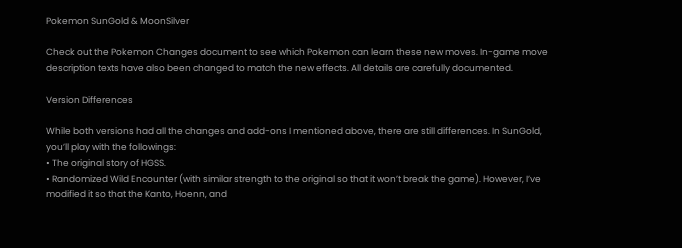Pokemon SunGold & MoonSilver

Check out the Pokemon Changes document to see which Pokemon can learn these new moves. In-game move description texts have also been changed to match the new effects. All details are carefully documented.

Version Differences

While both versions had all the changes and add-ons I mentioned above, there are still differences. In SunGold, you’ll play with the followings:
• The original story of HGSS.
• Randomized Wild Encounter (with similar strength to the original so that it won’t break the game). However, I’ve modified it so that the Kanto, Hoenn, and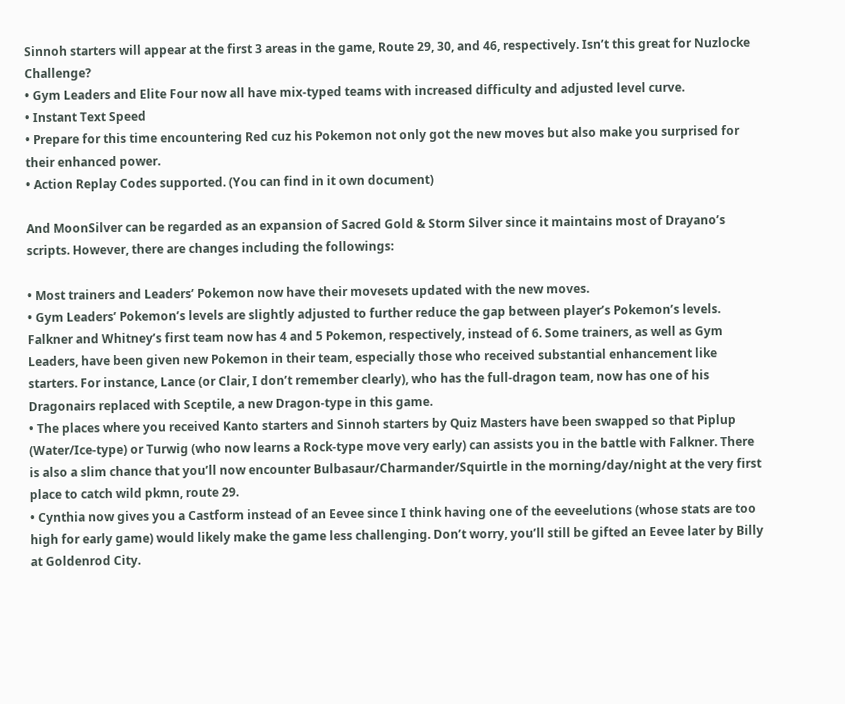Sinnoh starters will appear at the first 3 areas in the game, Route 29, 30, and 46, respectively. Isn’t this great for Nuzlocke Challenge?
• Gym Leaders and Elite Four now all have mix-typed teams with increased difficulty and adjusted level curve.
• Instant Text Speed
• Prepare for this time encountering Red cuz his Pokemon not only got the new moves but also make you surprised for their enhanced power.
• Action Replay Codes supported. (You can find in it own document)

And MoonSilver can be regarded as an expansion of Sacred Gold & Storm Silver since it maintains most of Drayano’s scripts. However, there are changes including the followings:

• Most trainers and Leaders’ Pokemon now have their movesets updated with the new moves.
• Gym Leaders’ Pokemon’s levels are slightly adjusted to further reduce the gap between player’s Pokemon’s levels. Falkner and Whitney’s first team now has 4 and 5 Pokemon, respectively, instead of 6. Some trainers, as well as Gym Leaders, have been given new Pokemon in their team, especially those who received substantial enhancement like starters. For instance, Lance (or Clair, I don’t remember clearly), who has the full-dragon team, now has one of his Dragonairs replaced with Sceptile, a new Dragon-type in this game.
• The places where you received Kanto starters and Sinnoh starters by Quiz Masters have been swapped so that Piplup (Water/Ice-type) or Turwig (who now learns a Rock-type move very early) can assists you in the battle with Falkner. There is also a slim chance that you’ll now encounter Bulbasaur/Charmander/Squirtle in the morning/day/night at the very first place to catch wild pkmn, route 29.
• Cynthia now gives you a Castform instead of an Eevee since I think having one of the eeveelutions (whose stats are too high for early game) would likely make the game less challenging. Don’t worry, you’ll still be gifted an Eevee later by Billy at Goldenrod City.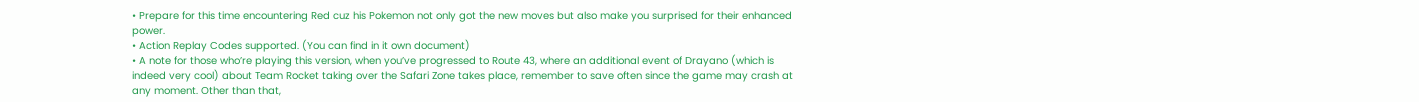• Prepare for this time encountering Red cuz his Pokemon not only got the new moves but also make you surprised for their enhanced power.
• Action Replay Codes supported. (You can find in it own document)
• A note for those who’re playing this version, when you’ve progressed to Route 43, where an additional event of Drayano (which is indeed very cool) about Team Rocket taking over the Safari Zone takes place, remember to save often since the game may crash at any moment. Other than that,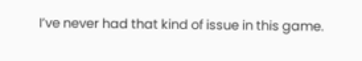I’ve never had that kind of issue in this game.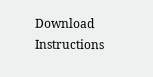Download Instructions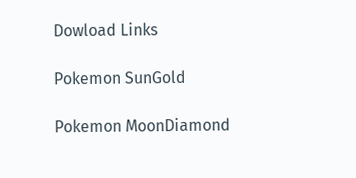Dowload Links

Pokemon SunGold

Pokemon MoonDiamond